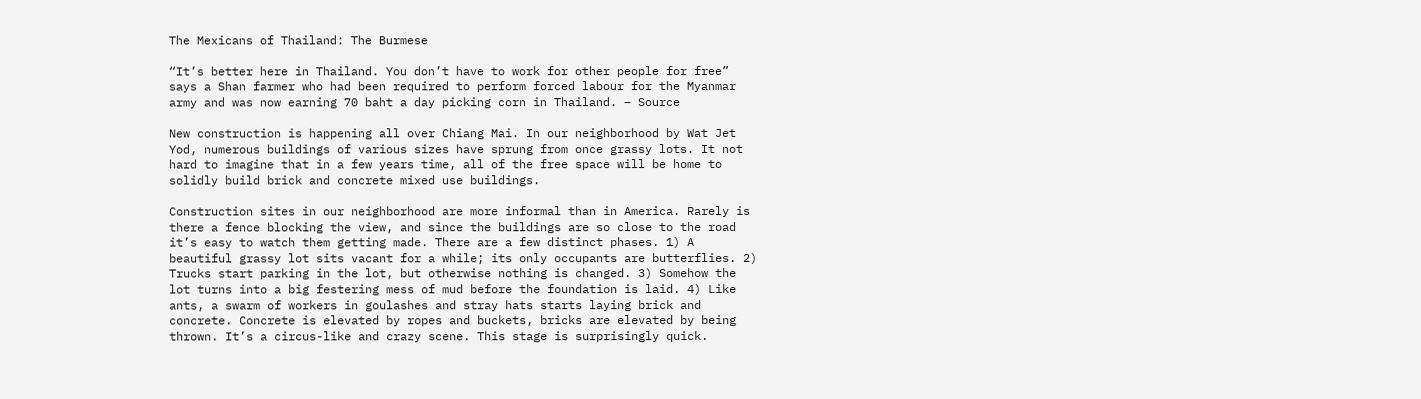The Mexicans of Thailand: The Burmese

“It’s better here in Thailand. You don’t have to work for other people for free” says a Shan farmer who had been required to perform forced labour for the Myanmar army and was now earning 70 baht a day picking corn in Thailand. – Source

New construction is happening all over Chiang Mai. In our neighborhood by Wat Jet Yod, numerous buildings of various sizes have sprung from once grassy lots. It not hard to imagine that in a few years time, all of the free space will be home to solidly build brick and concrete mixed use buildings.

Construction sites in our neighborhood are more informal than in America. Rarely is there a fence blocking the view, and since the buildings are so close to the road it’s easy to watch them getting made. There are a few distinct phases. 1) A beautiful grassy lot sits vacant for a while; its only occupants are butterflies. 2) Trucks start parking in the lot, but otherwise nothing is changed. 3) Somehow the lot turns into a big festering mess of mud before the foundation is laid. 4) Like ants, a swarm of workers in goulashes and stray hats starts laying brick and concrete. Concrete is elevated by ropes and buckets, bricks are elevated by being thrown. It’s a circus-like and crazy scene. This stage is surprisingly quick.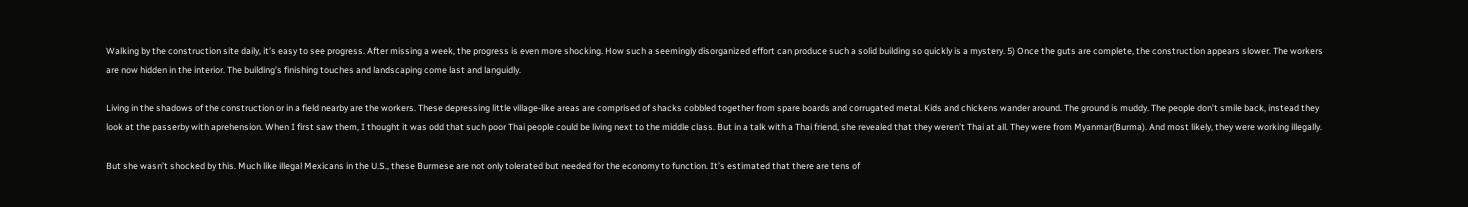Walking by the construction site daily, it’s easy to see progress. After missing a week, the progress is even more shocking. How such a seemingly disorganized effort can produce such a solid building so quickly is a mystery. 5) Once the guts are complete, the construction appears slower. The workers are now hidden in the interior. The building’s finishing touches and landscaping come last and languidly.

Living in the shadows of the construction or in a field nearby are the workers. These depressing little village-like areas are comprised of shacks cobbled together from spare boards and corrugated metal. Kids and chickens wander around. The ground is muddy. The people don’t smile back, instead they look at the passerby with aprehension. When I first saw them, I thought it was odd that such poor Thai people could be living next to the middle class. But in a talk with a Thai friend, she revealed that they weren’t Thai at all. They were from Myanmar(Burma). And most likely, they were working illegally.

But she wasn’t shocked by this. Much like illegal Mexicans in the U.S., these Burmese are not only tolerated but needed for the economy to function. It’s estimated that there are tens of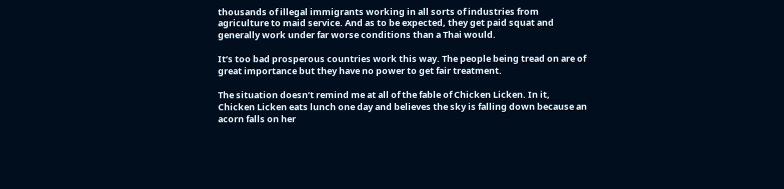thousands of illegal immigrants working in all sorts of industries from agriculture to maid service. And as to be expected, they get paid squat and generally work under far worse conditions than a Thai would.

It’s too bad prosperous countries work this way. The people being tread on are of great importance but they have no power to get fair treatment.

The situation doesn’t remind me at all of the fable of Chicken Licken. In it, Chicken Licken eats lunch one day and believes the sky is falling down because an acorn falls on her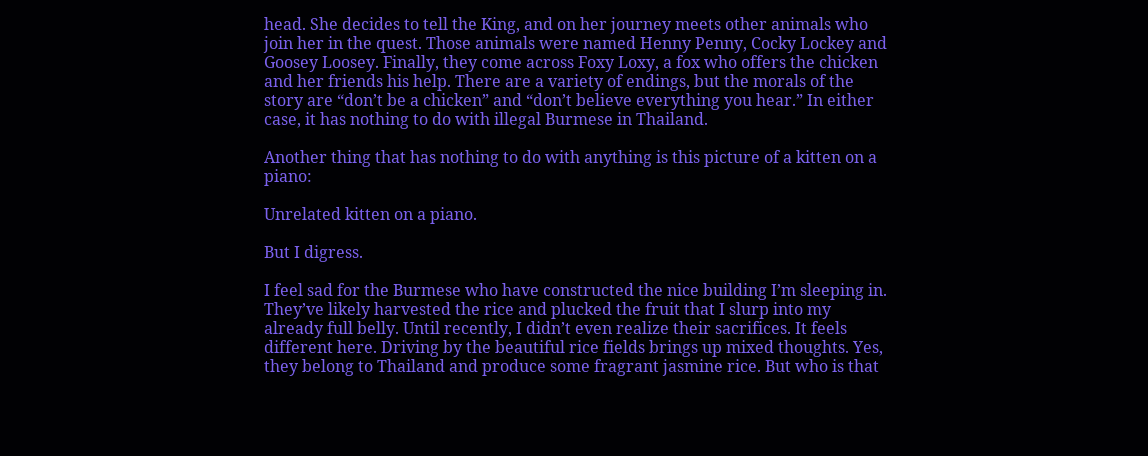head. She decides to tell the King, and on her journey meets other animals who join her in the quest. Those animals were named Henny Penny, Cocky Lockey and Goosey Loosey. Finally, they come across Foxy Loxy, a fox who offers the chicken and her friends his help. There are a variety of endings, but the morals of the story are “don’t be a chicken” and “don’t believe everything you hear.” In either case, it has nothing to do with illegal Burmese in Thailand.

Another thing that has nothing to do with anything is this picture of a kitten on a piano:

Unrelated kitten on a piano.

But I digress.

I feel sad for the Burmese who have constructed the nice building I’m sleeping in. They’ve likely harvested the rice and plucked the fruit that I slurp into my already full belly. Until recently, I didn’t even realize their sacrifices. It feels different here. Driving by the beautiful rice fields brings up mixed thoughts. Yes, they belong to Thailand and produce some fragrant jasmine rice. But who is that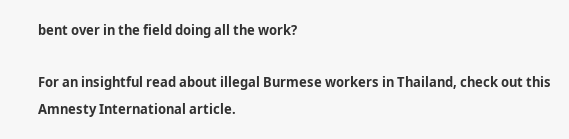bent over in the field doing all the work?

For an insightful read about illegal Burmese workers in Thailand, check out this Amnesty International article.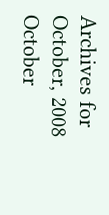Archives for October, 2008
October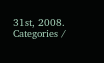31st, 2008. Categories /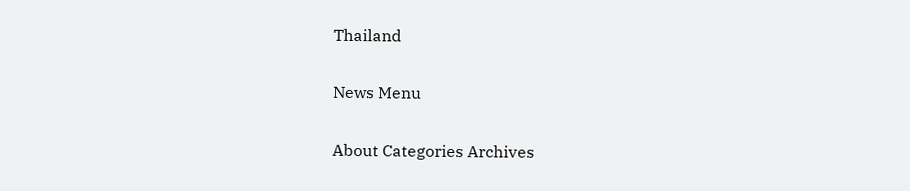Thailand

News Menu

About Categories Archives